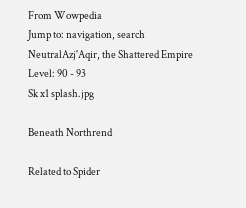From Wowpedia
Jump to: navigation, search
NeutralAzj'Aqir, the Shattered Empire
Level: 90 - 93
Sk x1 splash.jpg

Beneath Northrend

Related to Spider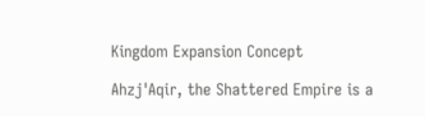Kingdom Expansion Concept

Ahzj'Aqir, the Shattered Empire is a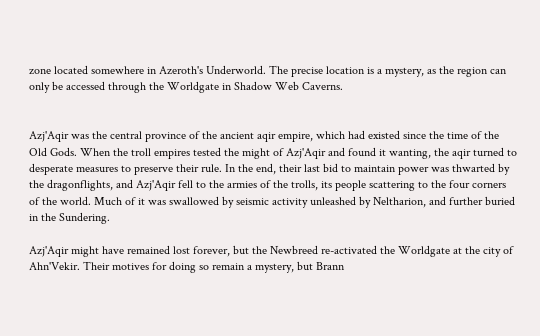zone located somewhere in Azeroth's Underworld. The precise location is a mystery, as the region can only be accessed through the Worldgate in Shadow Web Caverns.


Azj'Aqir was the central province of the ancient aqir empire, which had existed since the time of the Old Gods. When the troll empires tested the might of Azj'Aqir and found it wanting, the aqir turned to desperate measures to preserve their rule. In the end, their last bid to maintain power was thwarted by the dragonflights, and Azj'Aqir fell to the armies of the trolls, its people scattering to the four corners of the world. Much of it was swallowed by seismic activity unleashed by Neltharion, and further buried in the Sundering.

Azj'Aqir might have remained lost forever, but the Newbreed re-activated the Worldgate at the city of Ahn'Vekir. Their motives for doing so remain a mystery, but Brann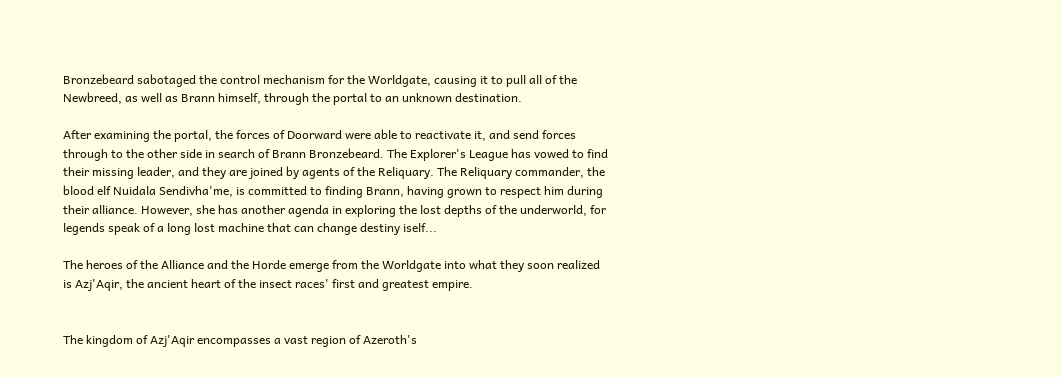Bronzebeard sabotaged the control mechanism for the Worldgate, causing it to pull all of the Newbreed, as well as Brann himself, through the portal to an unknown destination.

After examining the portal, the forces of Doorward were able to reactivate it, and send forces through to the other side in search of Brann Bronzebeard. The Explorer's League has vowed to find their missing leader, and they are joined by agents of the Reliquary. The Reliquary commander, the blood elf Nuidala Sendivha'me, is committed to finding Brann, having grown to respect him during their alliance. However, she has another agenda in exploring the lost depths of the underworld, for legends speak of a long lost machine that can change destiny iself...

The heroes of the Alliance and the Horde emerge from the Worldgate into what they soon realized is Azj'Aqir, the ancient heart of the insect races' first and greatest empire.


The kingdom of Azj'Aqir encompasses a vast region of Azeroth's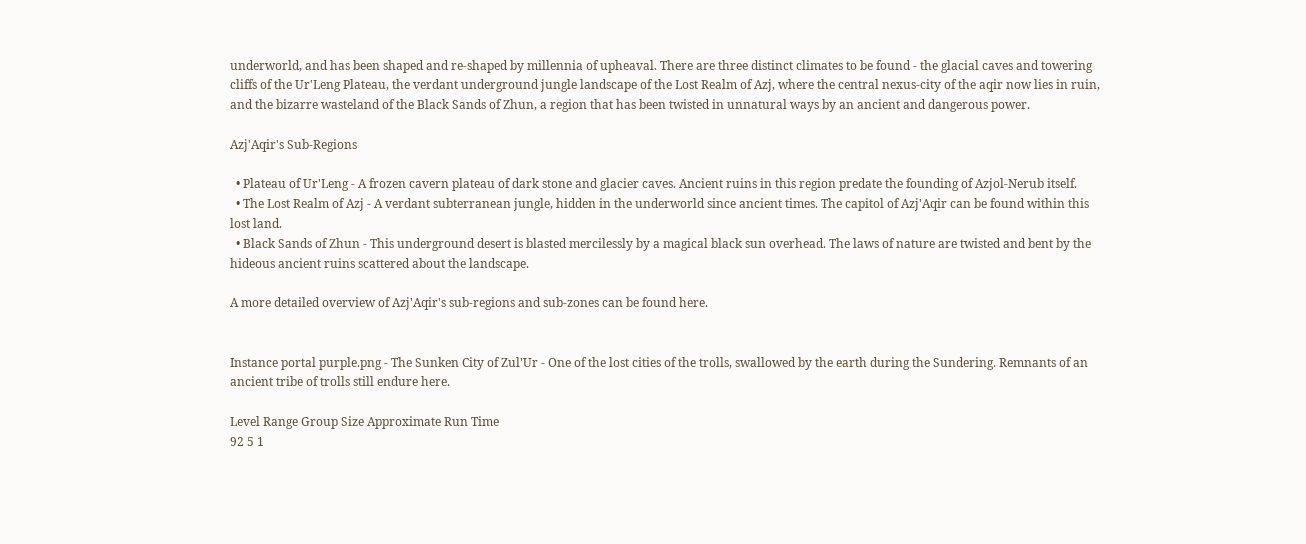underworld, and has been shaped and re-shaped by millennia of upheaval. There are three distinct climates to be found - the glacial caves and towering cliffs of the Ur'Leng Plateau, the verdant underground jungle landscape of the Lost Realm of Azj, where the central nexus-city of the aqir now lies in ruin, and the bizarre wasteland of the Black Sands of Zhun, a region that has been twisted in unnatural ways by an ancient and dangerous power.

Azj'Aqir's Sub-Regions

  • Plateau of Ur'Leng - A frozen cavern plateau of dark stone and glacier caves. Ancient ruins in this region predate the founding of Azjol-Nerub itself.
  • The Lost Realm of Azj - A verdant subterranean jungle, hidden in the underworld since ancient times. The capitol of Azj'Aqir can be found within this lost land.
  • Black Sands of Zhun - This underground desert is blasted mercilessly by a magical black sun overhead. The laws of nature are twisted and bent by the hideous ancient ruins scattered about the landscape.

A more detailed overview of Azj'Aqir's sub-regions and sub-zones can be found here.


Instance portal purple.png - The Sunken City of Zul'Ur - One of the lost cities of the trolls, swallowed by the earth during the Sundering. Remnants of an ancient tribe of trolls still endure here.

Level Range Group Size Approximate Run Time
92 5 1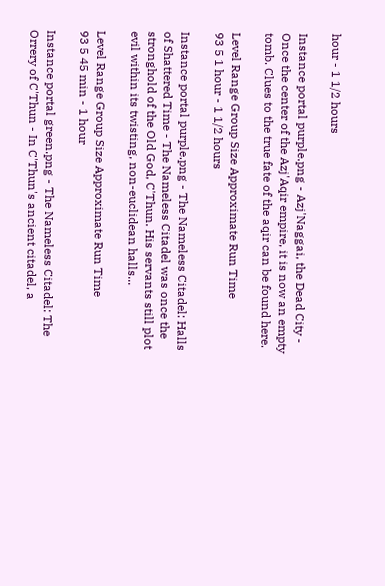hour - 1 1/2 hours

Instance portal purple.png - Azj'Naggai, the Dead City - Once the center of the Azj'Aqir empire, it is now an empty tomb. Clues to the true fate of the aqir can be found here.

Level Range Group Size Approximate Run Time
93 5 1 hour - 1 1/2 hours

Instance portal purple.png - The Nameless Citadel: Halls of Shattered Time - The Nameless Citadel was once the stronghold of the Old God, C'Thun. His servants still plot evil within its twisting, non-euclidean halls...

Level Range Group Size Approximate Run Time
93 5 45 min - 1 hour

Instance portal green.png - The Nameless Citadel: The Orrery of C'Thun - In C'Thun's ancient citadel, a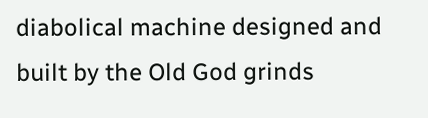diabolical machine designed and built by the Old God grinds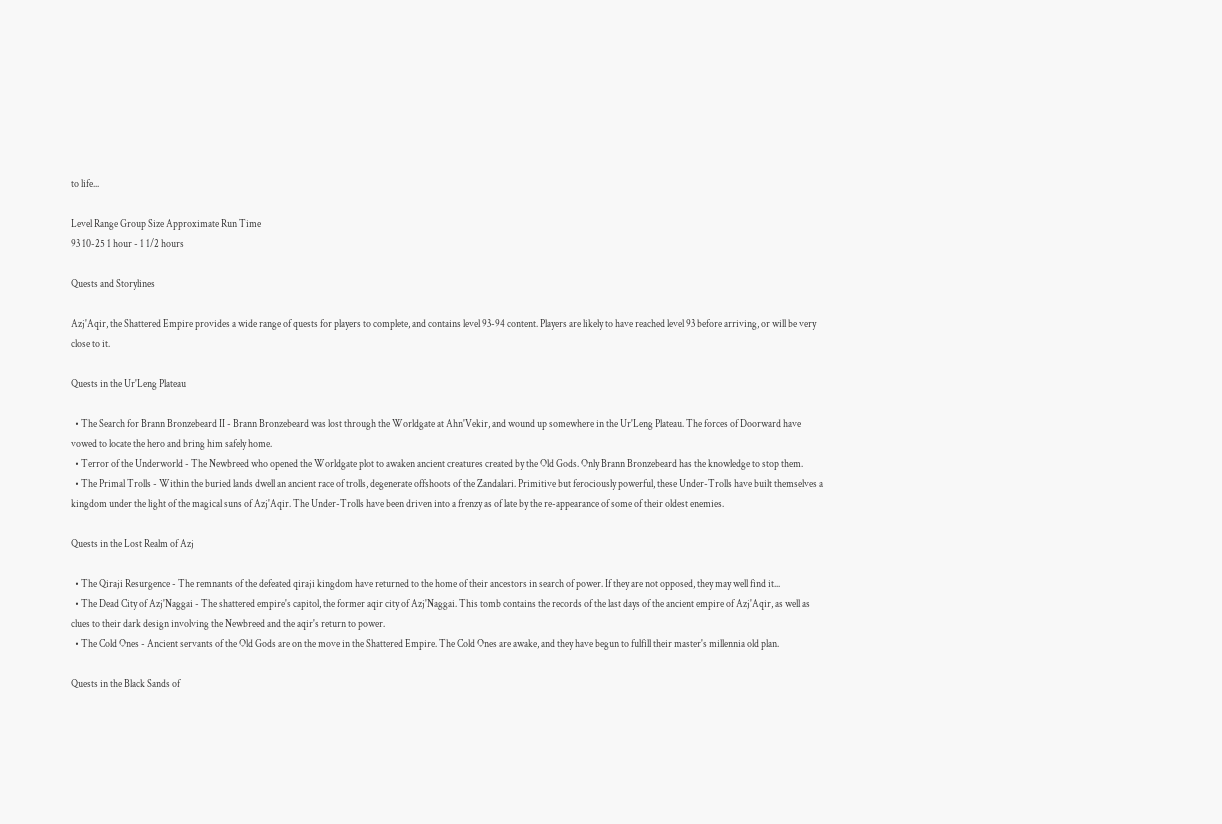to life...

Level Range Group Size Approximate Run Time
93 10-25 1 hour - 1 1/2 hours

Quests and Storylines

Azj'Aqir, the Shattered Empire provides a wide range of quests for players to complete, and contains level 93-94 content. Players are likely to have reached level 93 before arriving, or will be very close to it.

Quests in the Ur'Leng Plateau

  • The Search for Brann Bronzebeard II - Brann Bronzebeard was lost through the Worldgate at Ahn'Vekir, and wound up somewhere in the Ur'Leng Plateau. The forces of Doorward have vowed to locate the hero and bring him safely home.
  • Terror of the Underworld - The Newbreed who opened the Worldgate plot to awaken ancient creatures created by the Old Gods. Only Brann Bronzebeard has the knowledge to stop them.
  • The Primal Trolls - Within the buried lands dwell an ancient race of trolls, degenerate offshoots of the Zandalari. Primitive but ferociously powerful, these Under-Trolls have built themselves a kingdom under the light of the magical suns of Azj'Aqir. The Under-Trolls have been driven into a frenzy as of late by the re-appearance of some of their oldest enemies.

Quests in the Lost Realm of Azj

  • The Qiraji Resurgence - The remnants of the defeated qiraji kingdom have returned to the home of their ancestors in search of power. If they are not opposed, they may well find it...
  • The Dead City of Azj'Naggai - The shattered empire's capitol, the former aqir city of Azj'Naggai. This tomb contains the records of the last days of the ancient empire of Azj'Aqir, as well as clues to their dark design involving the Newbreed and the aqir's return to power.
  • The Cold Ones - Ancient servants of the Old Gods are on the move in the Shattered Empire. The Cold Ones are awake, and they have begun to fulfill their master's millennia old plan.

Quests in the Black Sands of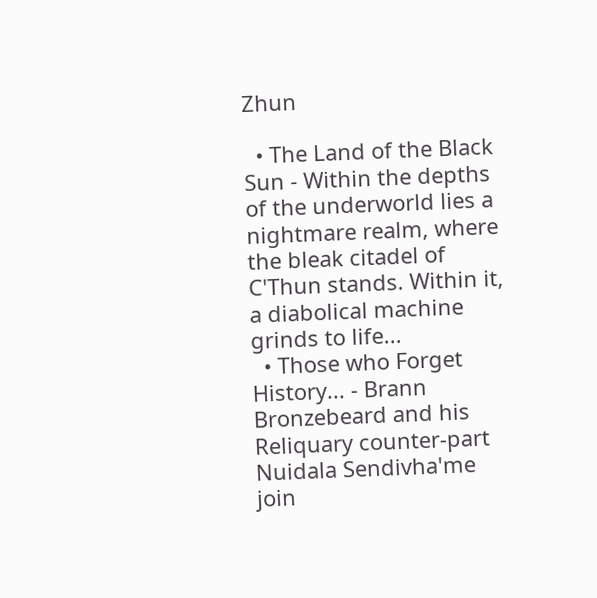Zhun

  • The Land of the Black Sun - Within the depths of the underworld lies a nightmare realm, where the bleak citadel of C'Thun stands. Within it, a diabolical machine grinds to life...
  • Those who Forget History... - Brann Bronzebeard and his Reliquary counter-part Nuidala Sendivha'me join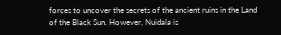forces to uncover the secrets of the ancient ruins in the Land of the Black Sun. However, Nuidala is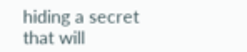hiding a secret that will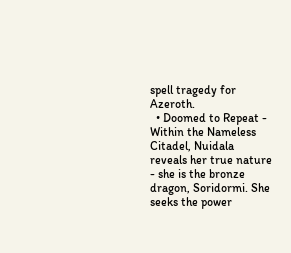spell tragedy for Azeroth.
  • Doomed to Repeat - Within the Nameless Citadel, Nuidala reveals her true nature - she is the bronze dragon, Soridormi. She seeks the power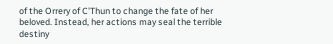of the Orrery of C'Thun to change the fate of her beloved. Instead, her actions may seal the terrible destiny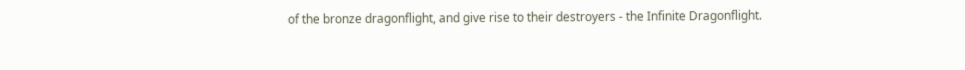of the bronze dragonflight, and give rise to their destroyers - the Infinite Dragonflight.